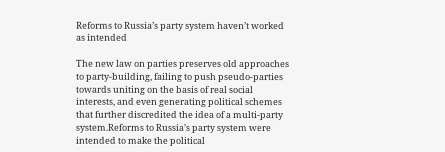Reforms to Russia’s party system haven’t worked as intended

The new law on parties preserves old approaches to party-building, failing to push pseudo-parties towards uniting on the basis of real social interests, and even generating political schemes that further discredited the idea of a multi-party system.Reforms to Russia’s party system were intended to make the political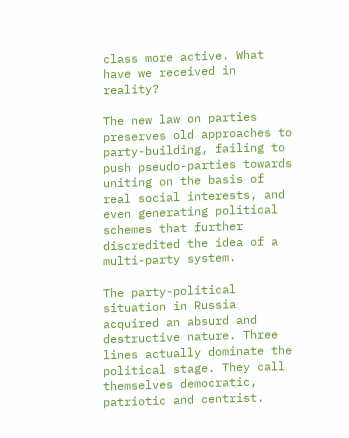class more active. What have we received in reality?

The new law on parties preserves old approaches to party-building, failing to push pseudo-parties towards uniting on the basis of real social interests, and even generating political schemes that further discredited the idea of a multi-party system.

The party-political situation in Russia acquired an absurd and destructive nature. Three lines actually dominate the political stage. They call themselves democratic, patriotic and centrist.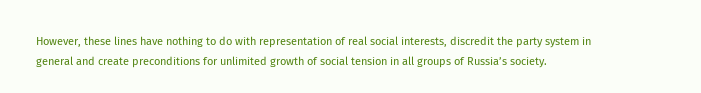However, these lines have nothing to do with representation of real social interests, discredit the party system in general and create preconditions for unlimited growth of social tension in all groups of Russia’s society.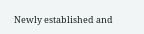Newly established and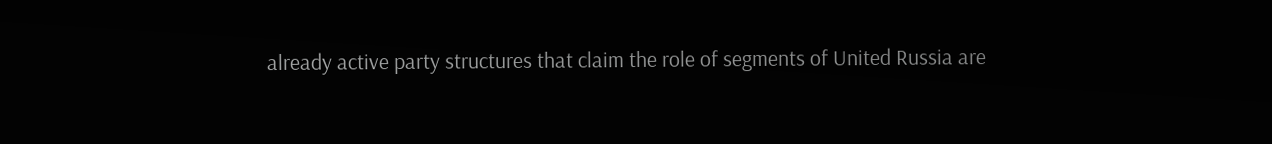already active party structures that claim the role of segments of United Russia are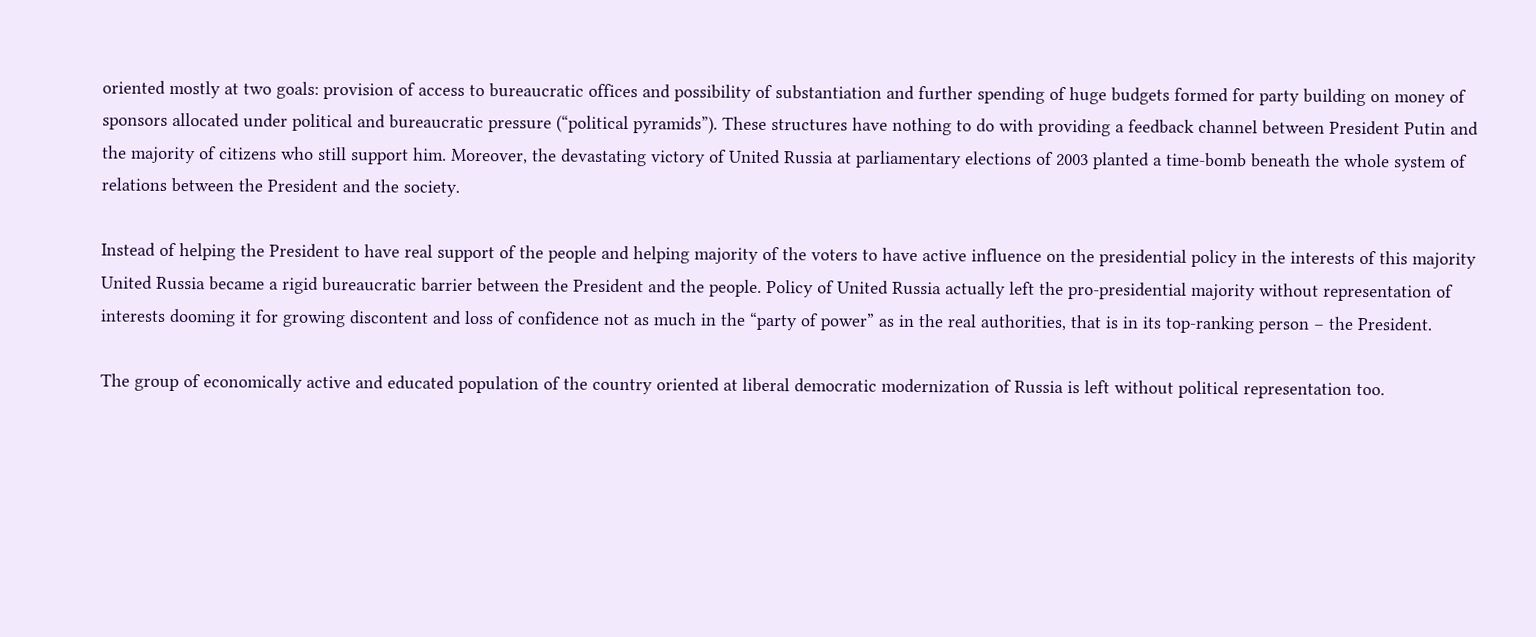oriented mostly at two goals: provision of access to bureaucratic offices and possibility of substantiation and further spending of huge budgets formed for party building on money of sponsors allocated under political and bureaucratic pressure (“political pyramids”). These structures have nothing to do with providing a feedback channel between President Putin and the majority of citizens who still support him. Moreover, the devastating victory of United Russia at parliamentary elections of 2003 planted a time-bomb beneath the whole system of relations between the President and the society.

Instead of helping the President to have real support of the people and helping majority of the voters to have active influence on the presidential policy in the interests of this majority United Russia became a rigid bureaucratic barrier between the President and the people. Policy of United Russia actually left the pro-presidential majority without representation of interests dooming it for growing discontent and loss of confidence not as much in the “party of power” as in the real authorities, that is in its top-ranking person – the President.

The group of economically active and educated population of the country oriented at liberal democratic modernization of Russia is left without political representation too.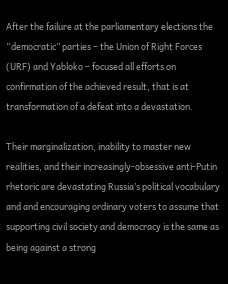After the failure at the parliamentary elections the “democratic” parties – the Union of Right Forces (URF) and Yabloko – focused all efforts on confirmation of the achieved result, that is at transformation of a defeat into a devastation.

Their marginalization, inability to master new realities, and their increasingly-obsessive anti-Putin rhetoric are devastating Russia’s political vocabulary and and encouraging ordinary voters to assume that supporting civil society and democracy is the same as being against a strong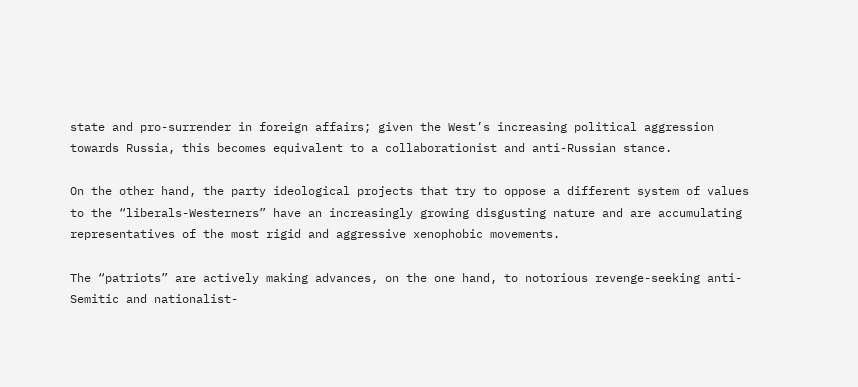state and pro-surrender in foreign affairs; given the West’s increasing political aggression towards Russia, this becomes equivalent to a collaborationist and anti-Russian stance.

On the other hand, the party ideological projects that try to oppose a different system of values to the “liberals-Westerners” have an increasingly growing disgusting nature and are accumulating representatives of the most rigid and aggressive xenophobic movements.

The “patriots” are actively making advances, on the one hand, to notorious revenge-seeking anti-Semitic and nationalist-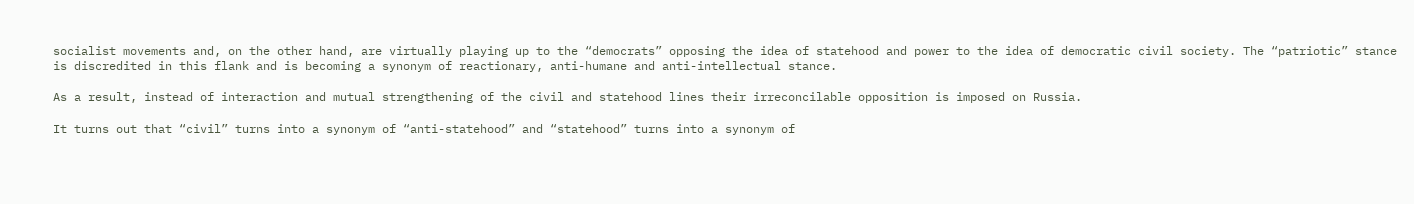socialist movements and, on the other hand, are virtually playing up to the “democrats” opposing the idea of statehood and power to the idea of democratic civil society. The “patriotic” stance is discredited in this flank and is becoming a synonym of reactionary, anti-humane and anti-intellectual stance.

As a result, instead of interaction and mutual strengthening of the civil and statehood lines their irreconcilable opposition is imposed on Russia.

It turns out that “civil” turns into a synonym of “anti-statehood” and “statehood” turns into a synonym of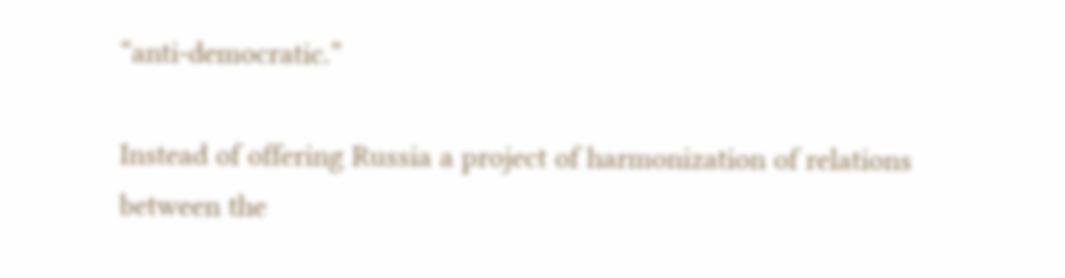“anti-democratic.”

Instead of offering Russia a project of harmonization of relations between the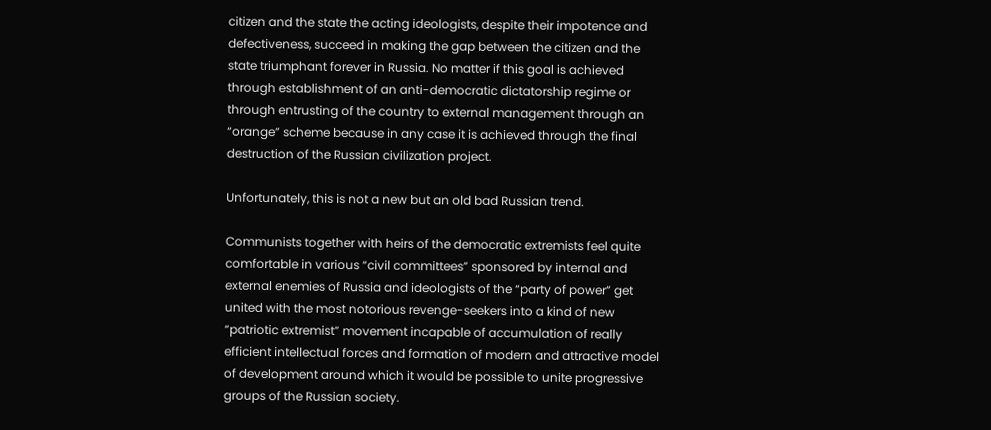citizen and the state the acting ideologists, despite their impotence and defectiveness, succeed in making the gap between the citizen and the state triumphant forever in Russia. No matter if this goal is achieved through establishment of an anti-democratic dictatorship regime or through entrusting of the country to external management through an “orange” scheme because in any case it is achieved through the final destruction of the Russian civilization project.

Unfortunately, this is not a new but an old bad Russian trend.

Communists together with heirs of the democratic extremists feel quite comfortable in various “civil committees” sponsored by internal and external enemies of Russia and ideologists of the “party of power” get united with the most notorious revenge-seekers into a kind of new “patriotic extremist” movement incapable of accumulation of really efficient intellectual forces and formation of modern and attractive model of development around which it would be possible to unite progressive groups of the Russian society.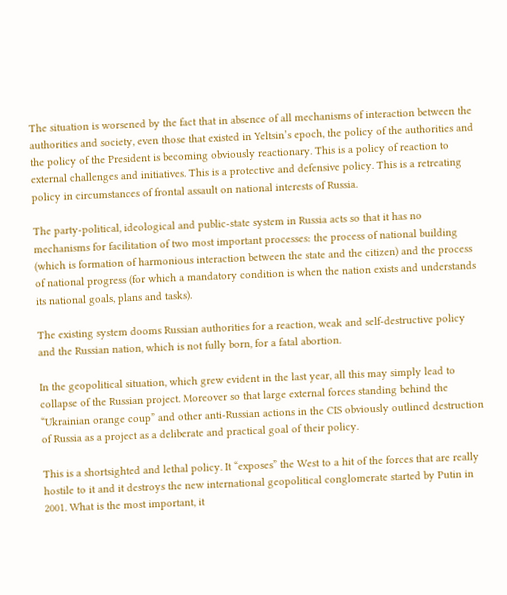The situation is worsened by the fact that in absence of all mechanisms of interaction between the authorities and society, even those that existed in Yeltsin’s epoch, the policy of the authorities and the policy of the President is becoming obviously reactionary. This is a policy of reaction to external challenges and initiatives. This is a protective and defensive policy. This is a retreating policy in circumstances of frontal assault on national interests of Russia.

The party-political, ideological and public-state system in Russia acts so that it has no mechanisms for facilitation of two most important processes: the process of national building (which is formation of harmonious interaction between the state and the citizen) and the process of national progress (for which a mandatory condition is when the nation exists and understands its national goals, plans and tasks).

The existing system dooms Russian authorities for a reaction, weak and self-destructive policy and the Russian nation, which is not fully born, for a fatal abortion.

In the geopolitical situation, which grew evident in the last year, all this may simply lead to collapse of the Russian project. Moreover so that large external forces standing behind the “Ukrainian orange coup” and other anti-Russian actions in the CIS obviously outlined destruction of Russia as a project as a deliberate and practical goal of their policy.

This is a shortsighted and lethal policy. It “exposes” the West to a hit of the forces that are really hostile to it and it destroys the new international geopolitical conglomerate started by Putin in 2001. What is the most important, it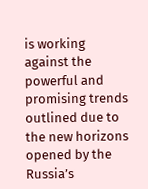is working against the powerful and promising trends outlined due to the new horizons opened by the Russia’s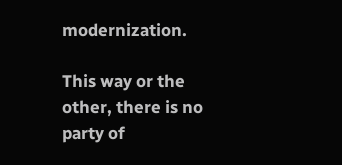modernization.

This way or the other, there is no party of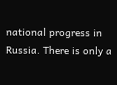national progress in Russia. There is only a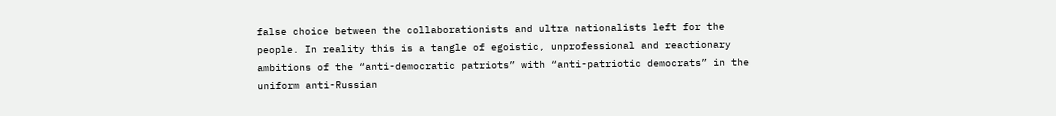false choice between the collaborationists and ultra nationalists left for the people. In reality this is a tangle of egoistic, unprofessional and reactionary ambitions of the “anti-democratic patriots” with “anti-patriotic democrats” in the uniform anti-Russian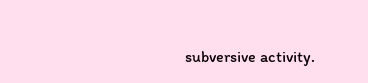subversive activity.